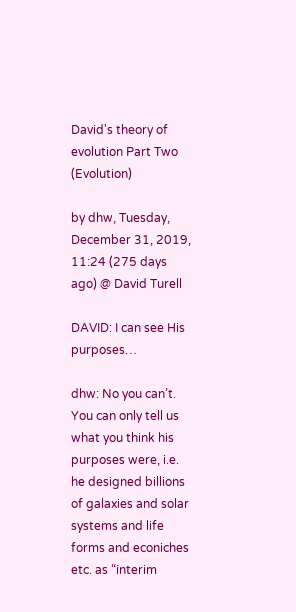David's theory of evolution Part Two (Evolution)

by dhw, Tuesday, December 31, 2019, 11:24 (275 days ago) @ David Turell

DAVID: I can see His purposes…

dhw: No you can’t. You can only tell us what you think his purposes were, i.e. he designed billions of galaxies and solar systems and life forms and econiches etc. as “interim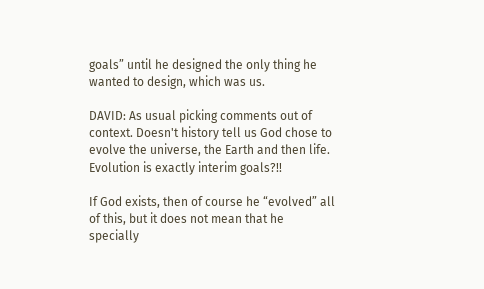goals” until he designed the only thing he wanted to design, which was us.

DAVID: As usual picking comments out of context. Doesn't history tell us God chose to evolve the universe, the Earth and then life. Evolution is exactly interim goals?!!

If God exists, then of course he “evolved” all of this, but it does not mean that he specially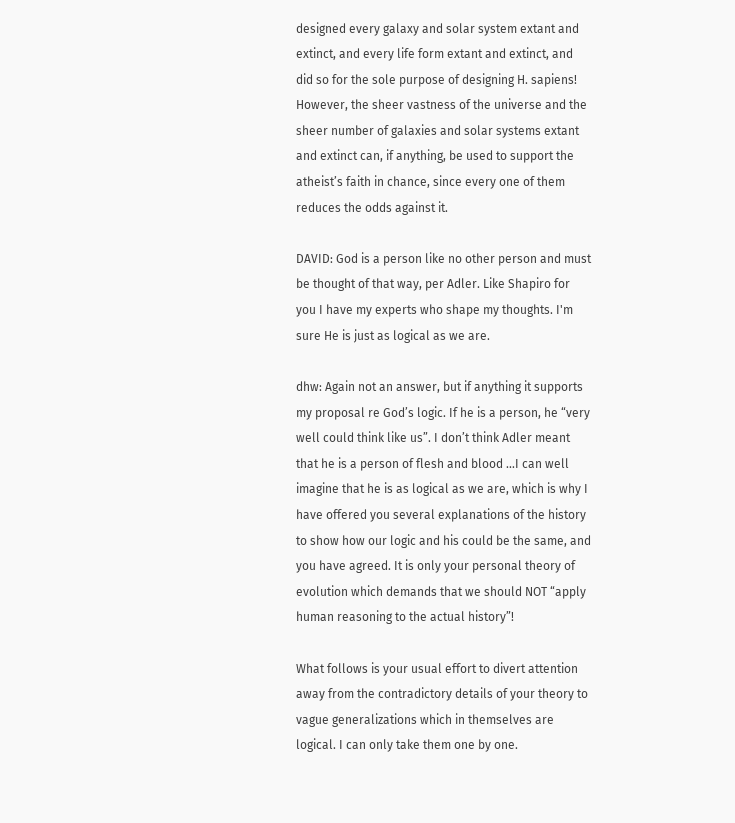designed every galaxy and solar system extant and extinct, and every life form extant and extinct, and did so for the sole purpose of designing H. sapiens! However, the sheer vastness of the universe and the sheer number of galaxies and solar systems extant and extinct can, if anything, be used to support the atheist’s faith in chance, since every one of them reduces the odds against it.

DAVID: God is a person like no other person and must be thought of that way, per Adler. Like Shapiro for you I have my experts who shape my thoughts. I'm sure He is just as logical as we are.

dhw: Again not an answer, but if anything it supports my proposal re God’s logic. If he is a person, he “very well could think like us”. I don’t think Adler meant that he is a person of flesh and blood ...I can well imagine that he is as logical as we are, which is why I have offered you several explanations of the history to show how our logic and his could be the same, and you have agreed. It is only your personal theory of evolution which demands that we should NOT “apply human reasoning to the actual history”!

What follows is your usual effort to divert attention away from the contradictory details of your theory to vague generalizations which in themselves are logical. I can only take them one by one.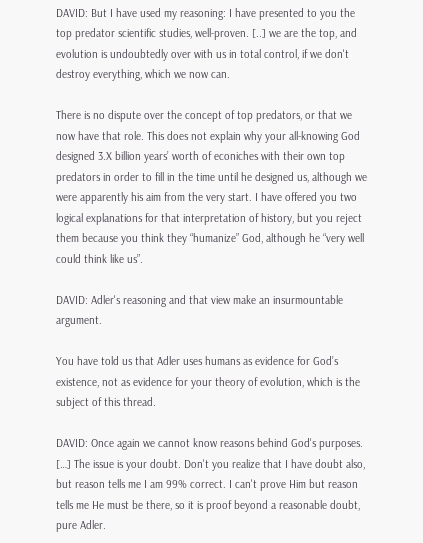DAVID: But I have used my reasoning: I have presented to you the top predator scientific studies, well-proven. [..] we are the top, and evolution is undoubtedly over with us in total control, if we don't destroy everything, which we now can.

There is no dispute over the concept of top predators, or that we now have that role. This does not explain why your all-knowing God designed 3.X billion years’ worth of econiches with their own top predators in order to fill in the time until he designed us, although we were apparently his aim from the very start. I have offered you two logical explanations for that interpretation of history, but you reject them because you think they “humanize” God, although he “very well could think like us”.

DAVID: Adler's reasoning and that view make an insurmountable argument.

You have told us that Adler uses humans as evidence for God’s existence, not as evidence for your theory of evolution, which is the subject of this thread.

DAVID: Once again we cannot know reasons behind God's purposes. […] The issue is your doubt. Don't you realize that I have doubt also, but reason tells me I am 99% correct. I can't prove Him but reason tells me He must be there, so it is proof beyond a reasonable doubt, pure Adler.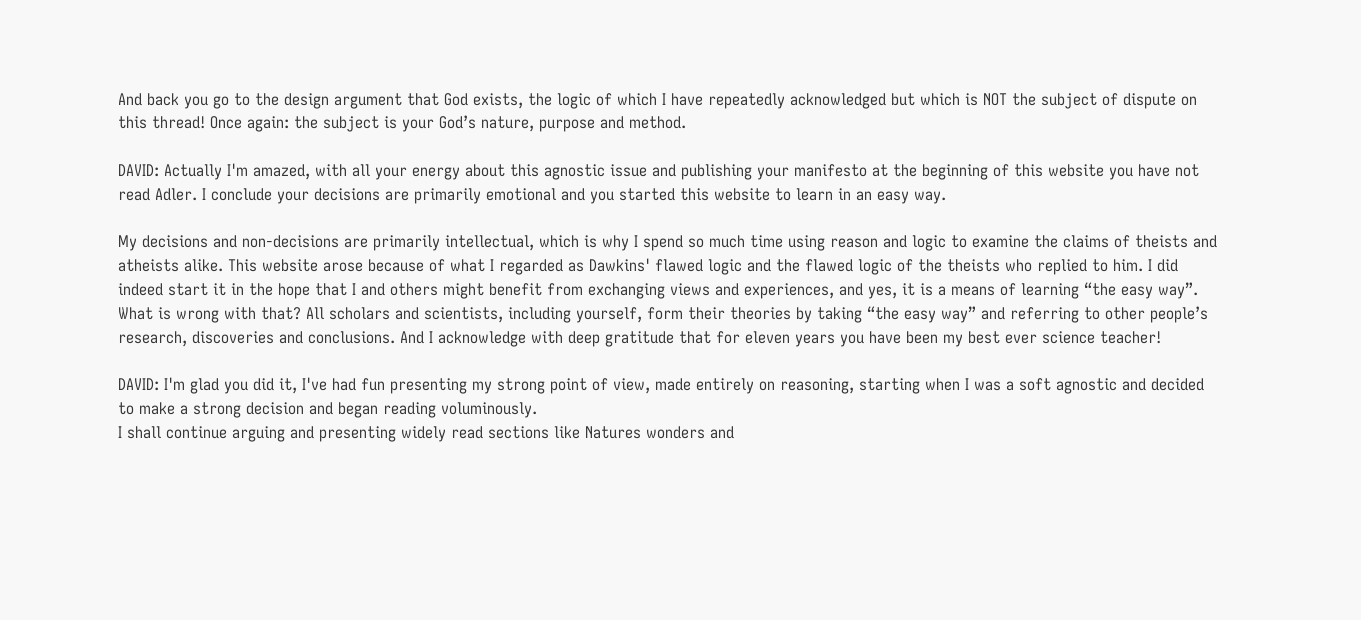And back you go to the design argument that God exists, the logic of which I have repeatedly acknowledged but which is NOT the subject of dispute on this thread! Once again: the subject is your God’s nature, purpose and method.

DAVID: Actually I'm amazed, with all your energy about this agnostic issue and publishing your manifesto at the beginning of this website you have not read Adler. I conclude your decisions are primarily emotional and you started this website to learn in an easy way.

My decisions and non-decisions are primarily intellectual, which is why I spend so much time using reason and logic to examine the claims of theists and atheists alike. This website arose because of what I regarded as Dawkins' flawed logic and the flawed logic of the theists who replied to him. I did indeed start it in the hope that I and others might benefit from exchanging views and experiences, and yes, it is a means of learning “the easy way”. What is wrong with that? All scholars and scientists, including yourself, form their theories by taking “the easy way” and referring to other people’s research, discoveries and conclusions. And I acknowledge with deep gratitude that for eleven years you have been my best ever science teacher!

DAVID: I'm glad you did it, I've had fun presenting my strong point of view, made entirely on reasoning, starting when I was a soft agnostic and decided to make a strong decision and began reading voluminously.
I shall continue arguing and presenting widely read sections like Natures wonders and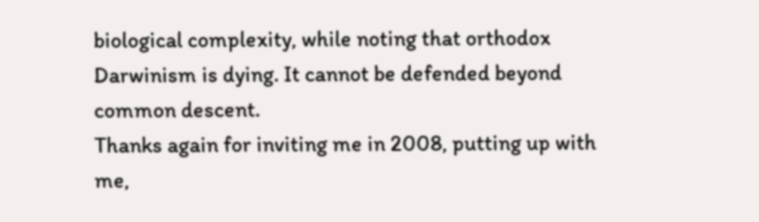biological complexity, while noting that orthodox Darwinism is dying. It cannot be defended beyond common descent.
Thanks again for inviting me in 2008, putting up with me,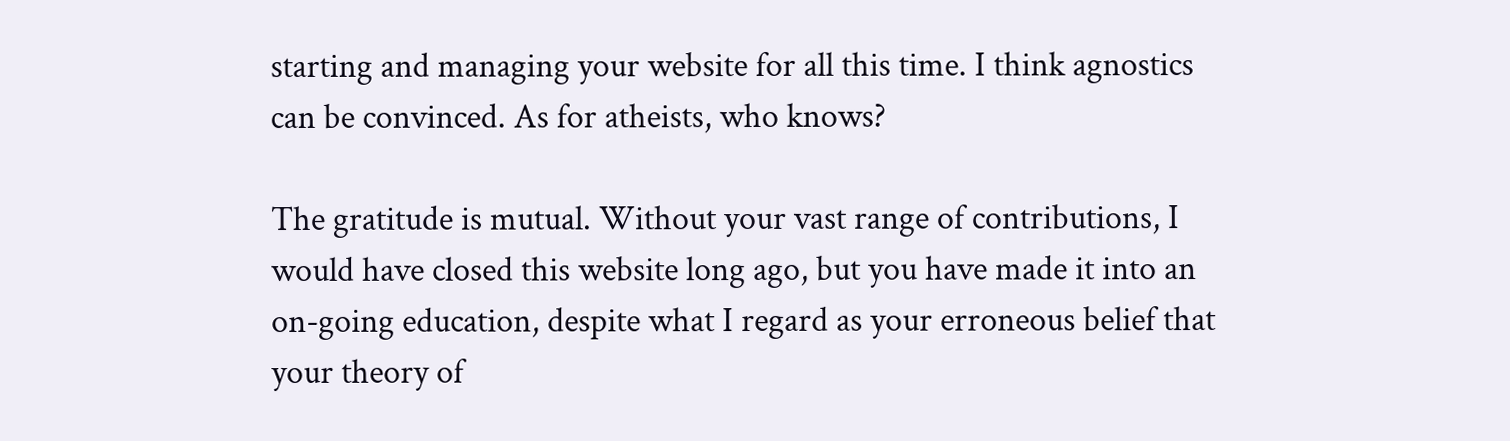starting and managing your website for all this time. I think agnostics can be convinced. As for atheists, who knows?

The gratitude is mutual. Without your vast range of contributions, I would have closed this website long ago, but you have made it into an on-going education, despite what I regard as your erroneous belief that your theory of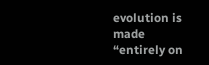evolution is made “entirely on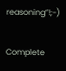reasoning”!;-)

Complete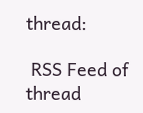thread:

 RSS Feed of thread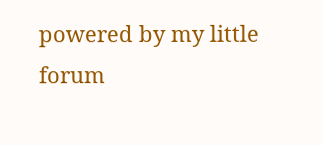powered by my little forum